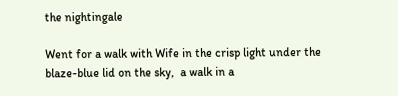the nightingale

Went for a walk with Wife in the crisp light under the blaze-blue lid on the sky,  a walk in a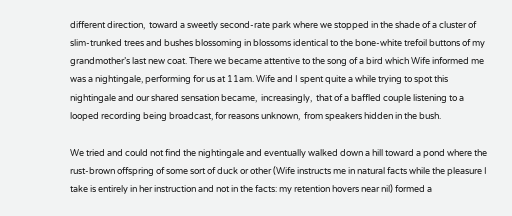different direction,  toward a sweetly second-rate park where we stopped in the shade of a cluster of slim-trunked trees and bushes blossoming in blossoms identical to the bone-white trefoil buttons of my grandmother’s last new coat. There we became attentive to the song of a bird which Wife informed me was a nightingale, performing for us at 11am. Wife and I spent quite a while trying to spot this nightingale and our shared sensation became,  increasingly,  that of a baffled couple listening to a looped recording being broadcast, for reasons unknown,  from speakers hidden in the bush.

We tried and could not find the nightingale and eventually walked down a hill toward a pond where the rust-brown offspring of some sort of duck or other (Wife instructs me in natural facts while the pleasure I take is entirely in her instruction and not in the facts: my retention hovers near nil) formed a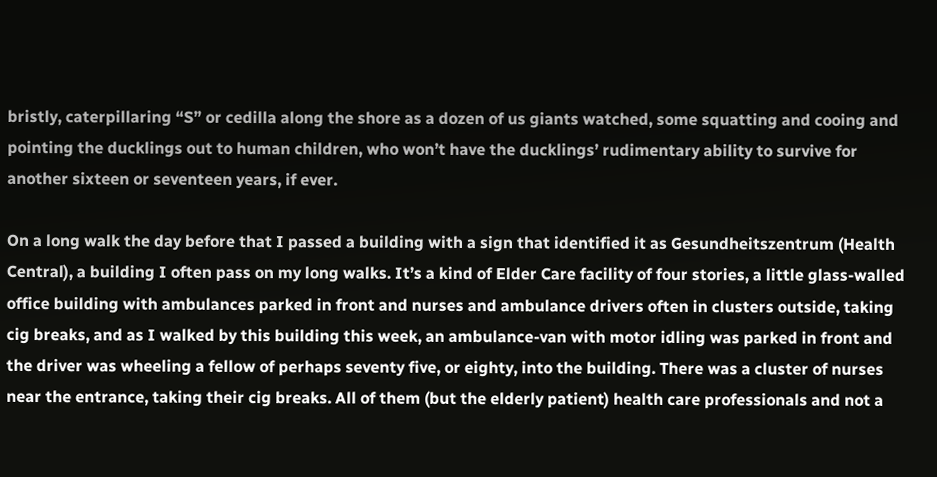bristly, caterpillaring “S” or cedilla along the shore as a dozen of us giants watched, some squatting and cooing and pointing the ducklings out to human children, who won’t have the ducklings’ rudimentary ability to survive for another sixteen or seventeen years, if ever.

On a long walk the day before that I passed a building with a sign that identified it as Gesundheitszentrum (Health Central), a building I often pass on my long walks. It’s a kind of Elder Care facility of four stories, a little glass-walled office building with ambulances parked in front and nurses and ambulance drivers often in clusters outside, taking cig breaks, and as I walked by this building this week, an ambulance-van with motor idling was parked in front and the driver was wheeling a fellow of perhaps seventy five, or eighty, into the building. There was a cluster of nurses near the entrance, taking their cig breaks. All of them (but the elderly patient) health care professionals and not a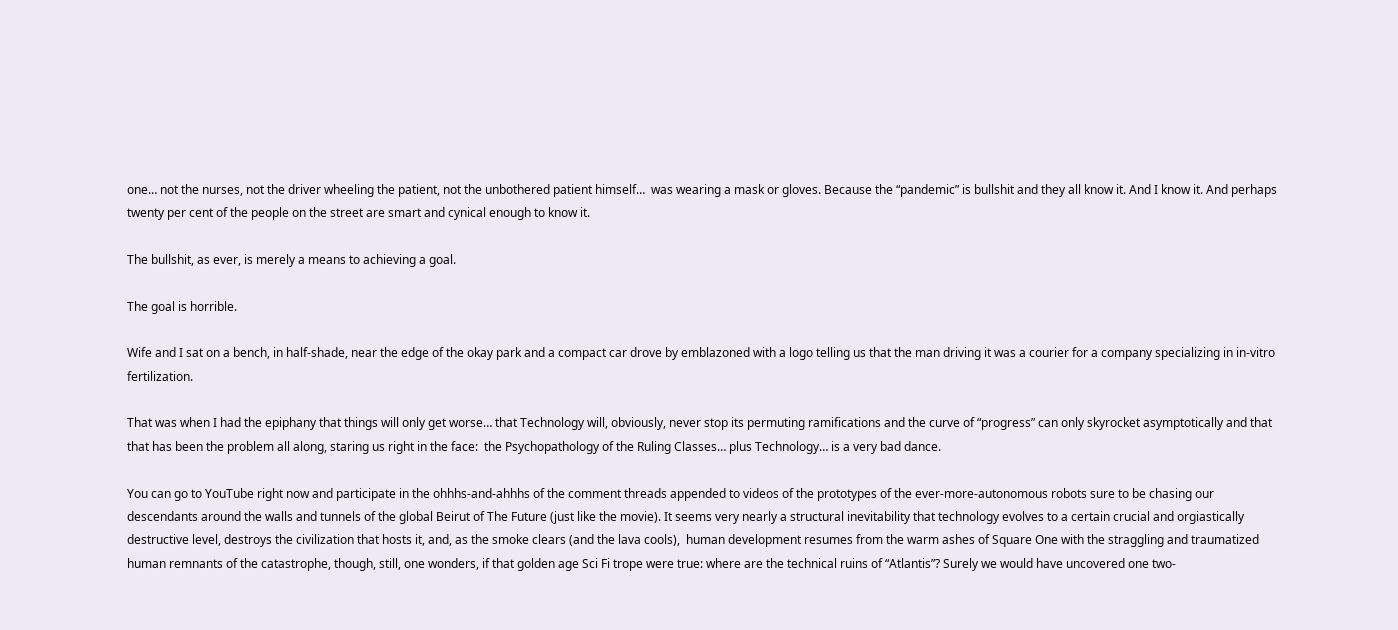one… not the nurses, not the driver wheeling the patient, not the unbothered patient himself…  was wearing a mask or gloves. Because the “pandemic” is bullshit and they all know it. And I know it. And perhaps twenty per cent of the people on the street are smart and cynical enough to know it.

The bullshit, as ever, is merely a means to achieving a goal.

The goal is horrible.

Wife and I sat on a bench, in half-shade, near the edge of the okay park and a compact car drove by emblazoned with a logo telling us that the man driving it was a courier for a company specializing in in-vitro fertilization.

That was when I had the epiphany that things will only get worse… that Technology will, obviously, never stop its permuting ramifications and the curve of “progress” can only skyrocket asymptotically and that that has been the problem all along, staring us right in the face:  the Psychopathology of the Ruling Classes… plus Technology… is a very bad dance.

You can go to YouTube right now and participate in the ohhhs-and-ahhhs of the comment threads appended to videos of the prototypes of the ever-more-autonomous robots sure to be chasing our descendants around the walls and tunnels of the global Beirut of The Future (just like the movie). It seems very nearly a structural inevitability that technology evolves to a certain crucial and orgiastically destructive level, destroys the civilization that hosts it, and, as the smoke clears (and the lava cools),  human development resumes from the warm ashes of Square One with the straggling and traumatized human remnants of the catastrophe, though, still, one wonders, if that golden age Sci Fi trope were true: where are the technical ruins of “Atlantis”? Surely we would have uncovered one two-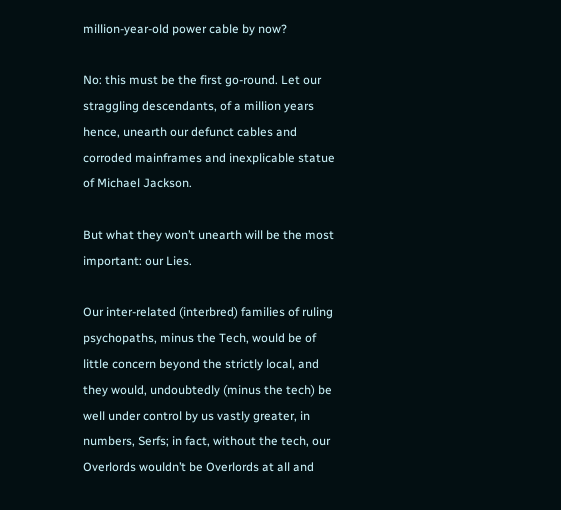million-year-old power cable by now?

No: this must be the first go-round. Let our straggling descendants, of a million years hence, unearth our defunct cables and corroded mainframes and inexplicable statue of Michael Jackson.

But what they won’t unearth will be the most important: our Lies.

Our inter-related (interbred) families of ruling psychopaths, minus the Tech, would be of little concern beyond the strictly local, and they would, undoubtedly (minus the tech) be well under control by us vastly greater, in numbers, Serfs; in fact, without the tech, our Overlords wouldn’t be Overlords at all and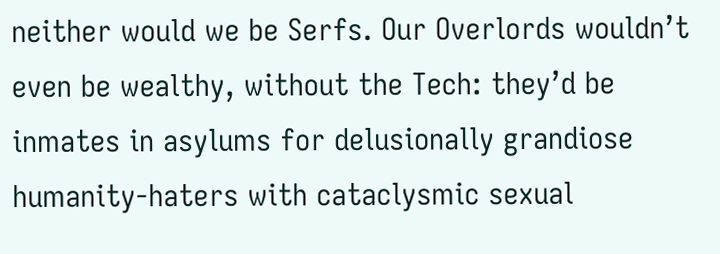neither would we be Serfs. Our Overlords wouldn’t even be wealthy, without the Tech: they’d be inmates in asylums for delusionally grandiose humanity-haters with cataclysmic sexual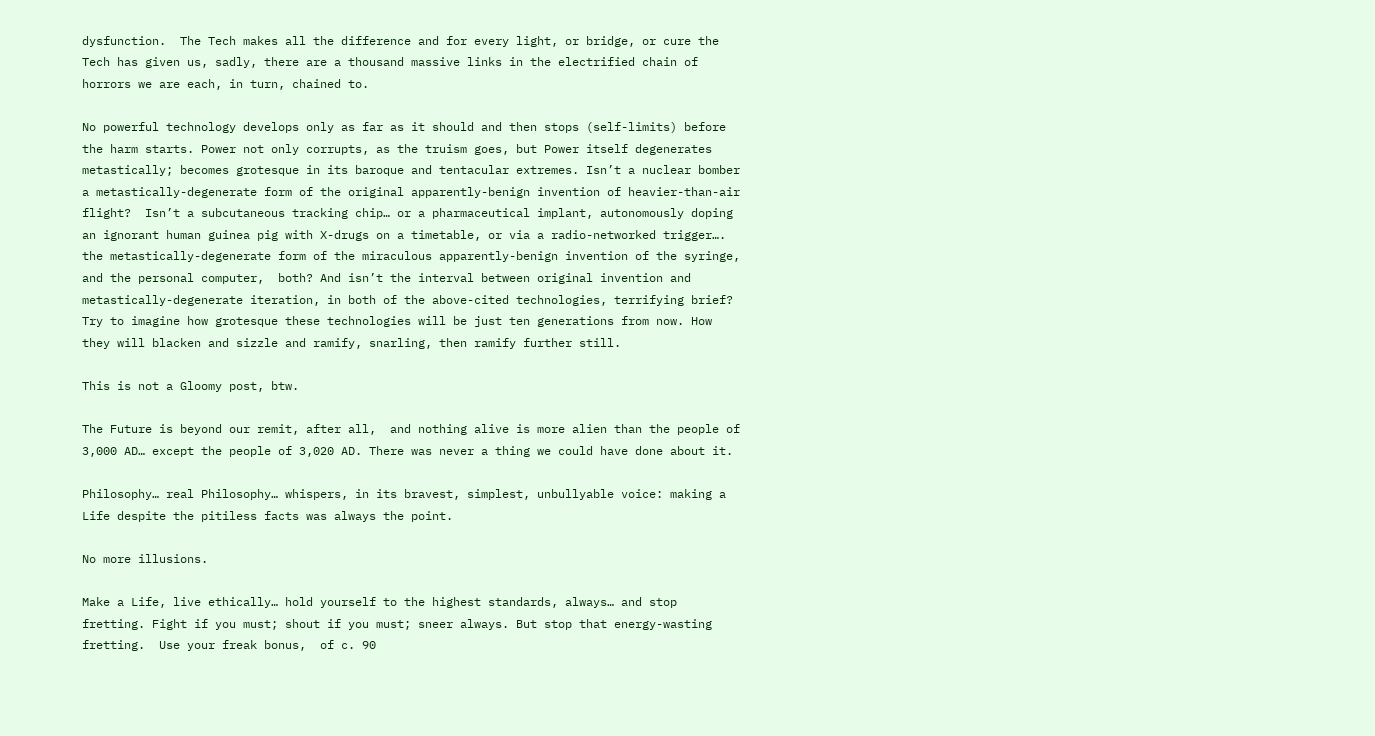dysfunction.  The Tech makes all the difference and for every light, or bridge, or cure the Tech has given us, sadly, there are a thousand massive links in the electrified chain of horrors we are each, in turn, chained to.

No powerful technology develops only as far as it should and then stops (self-limits) before the harm starts. Power not only corrupts, as the truism goes, but Power itself degenerates metastically; becomes grotesque in its baroque and tentacular extremes. Isn’t a nuclear bomber a metastically-degenerate form of the original apparently-benign invention of heavier-than-air flight?  Isn’t a subcutaneous tracking chip… or a pharmaceutical implant, autonomously doping an ignorant human guinea pig with X-drugs on a timetable, or via a radio-networked trigger….  the metastically-degenerate form of the miraculous apparently-benign invention of the syringe,  and the personal computer,  both? And isn’t the interval between original invention and metastically-degenerate iteration, in both of the above-cited technologies, terrifying brief? Try to imagine how grotesque these technologies will be just ten generations from now. How they will blacken and sizzle and ramify, snarling, then ramify further still.

This is not a Gloomy post, btw.

The Future is beyond our remit, after all,  and nothing alive is more alien than the people of 3,000 AD… except the people of 3,020 AD. There was never a thing we could have done about it.

Philosophy… real Philosophy… whispers, in its bravest, simplest, unbullyable voice: making a Life despite the pitiless facts was always the point.

No more illusions.

Make a Life, live ethically… hold yourself to the highest standards, always… and stop fretting. Fight if you must; shout if you must; sneer always. But stop that energy-wasting fretting.  Use your freak bonus,  of c. 90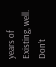years of Existing, well. Don’t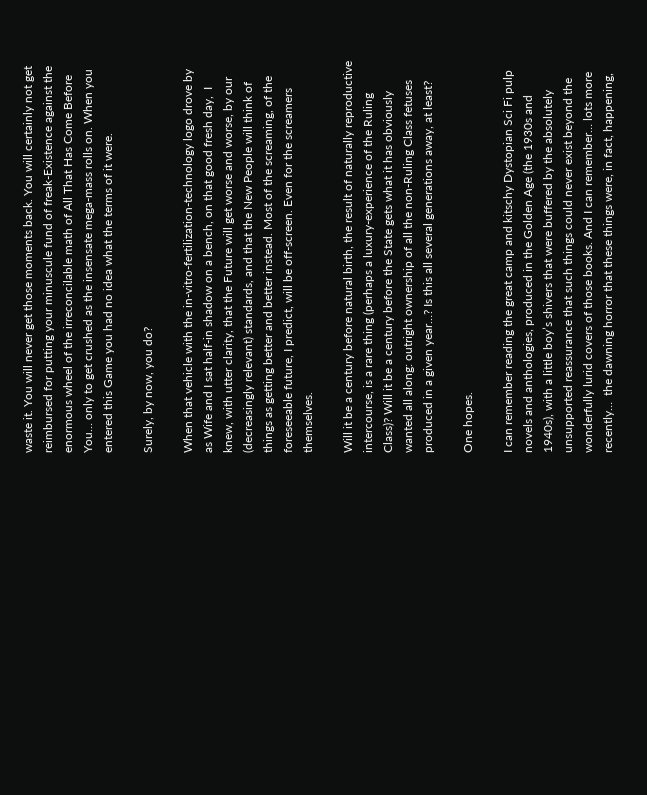waste it. You will never get those moments back. You will certainly not get reimbursed for putting your minuscule fund of freak-Existence against the enormous wheel of the irreconcilable math of All That Has Come Before You… only to get crushed as the insensate mega-mass rolls on. When you entered this Game you had no idea what the terms of it were.

Surely, by now, you do?

When that vehicle with the in-vitro-fertilization-technology logo drove by as Wife and I sat half-in shadow on a bench, on that good fresh day,  I knew, with utter clarity, that the Future will get worse and worse, by our (decreasingly relevant) standards, and that the New People will think of things as getting better and better instead. Most of the screaming, of the foreseeable future, I predict, will be off-screen. Even for the screamers themselves.

Will it be a century before natural birth, the result of naturally reproductive intercourse, is a rare thing (perhaps a luxury-experience of the Ruling Class)? Will it be a century before the State gets what it has obviously wanted all along: outright ownership of all the non-Ruling Class fetuses produced in a given year…? Is this all several generations away, at least?

One hopes.

I can remember reading the great camp and kitschy Dystopian Sci Fi pulp novels and anthologies, produced in the Golden Age (the 1930s and 1940s), with a little boy’s shivers that were buffered by the absolutely unsupported reassurance that such things could never exist beyond the wonderfully lurid covers of those books. And I can remember… lots more recently…  the dawning horror that these things were, in fact, happening,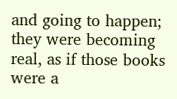and going to happen; they were becoming real, as if those books were a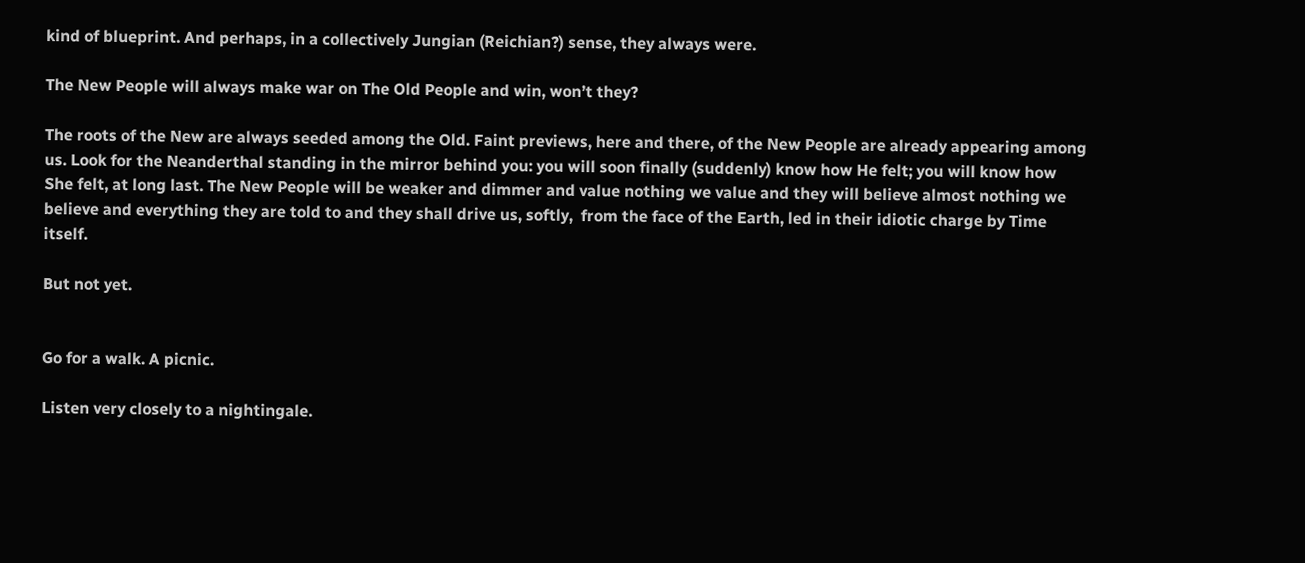kind of blueprint. And perhaps, in a collectively Jungian (Reichian?) sense, they always were.

The New People will always make war on The Old People and win, won’t they?

The roots of the New are always seeded among the Old. Faint previews, here and there, of the New People are already appearing among us. Look for the Neanderthal standing in the mirror behind you: you will soon finally (suddenly) know how He felt; you will know how She felt, at long last. The New People will be weaker and dimmer and value nothing we value and they will believe almost nothing we believe and everything they are told to and they shall drive us, softly,  from the face of the Earth, led in their idiotic charge by Time itself.

But not yet.


Go for a walk. A picnic.

Listen very closely to a nightingale.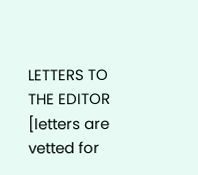LETTERS TO THE EDITOR [letters are vetted for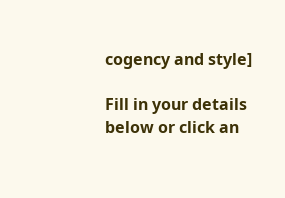cogency and style]

Fill in your details below or click an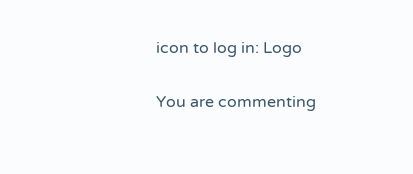icon to log in: Logo

You are commenting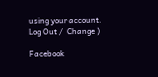using your account. Log Out /  Change )

Facebook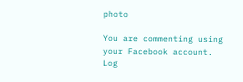photo

You are commenting using your Facebook account. Log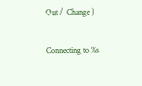Out /  Change )

Connecting to %s